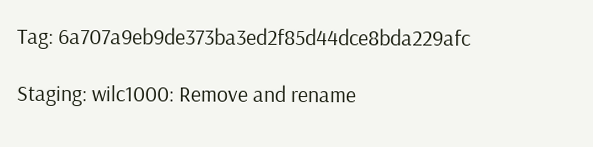Tag: 6a707a9eb9de373ba3ed2f85d44dce8bda229afc

Staging: wilc1000: Remove and rename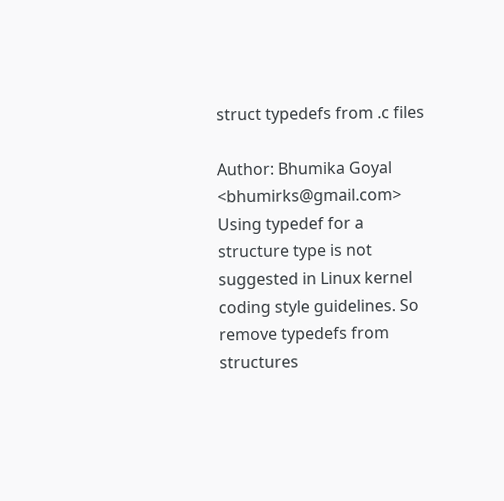struct typedefs from .c files

Author: Bhumika Goyal <bhumirks@gmail.com> Using typedef for a structure type is not suggested in Linux kernel coding style guidelines. So remove typedefs from structures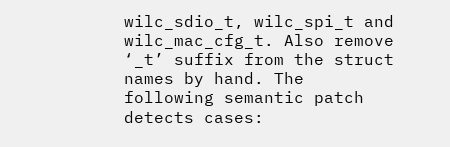wilc_sdio_t, wilc_spi_t and wilc_mac_cfg_t. Also remove ‘_t’ suffix from the struct names by hand. The following semantic patch detects cases: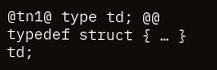@tn1@ type td; @@ typedef struct { … } td;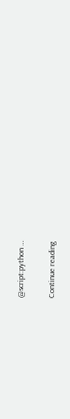@script:python …

Continue reading